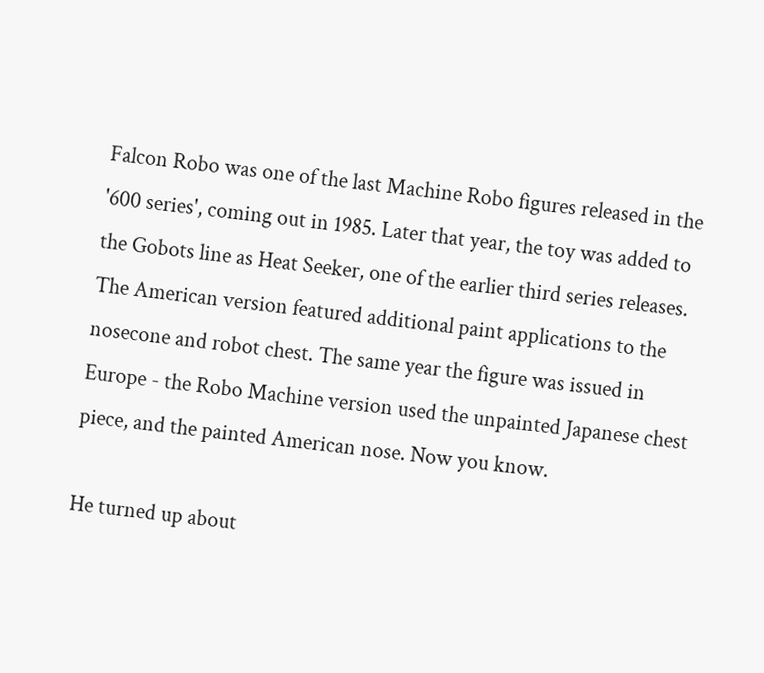Falcon Robo was one of the last Machine Robo figures released in the '600 series', coming out in 1985. Later that year, the toy was added to the Gobots line as Heat Seeker, one of the earlier third series releases. The American version featured additional paint applications to the nosecone and robot chest. The same year the figure was issued in Europe - the Robo Machine version used the unpainted Japanese chest piece, and the painted American nose. Now you know.

He turned up about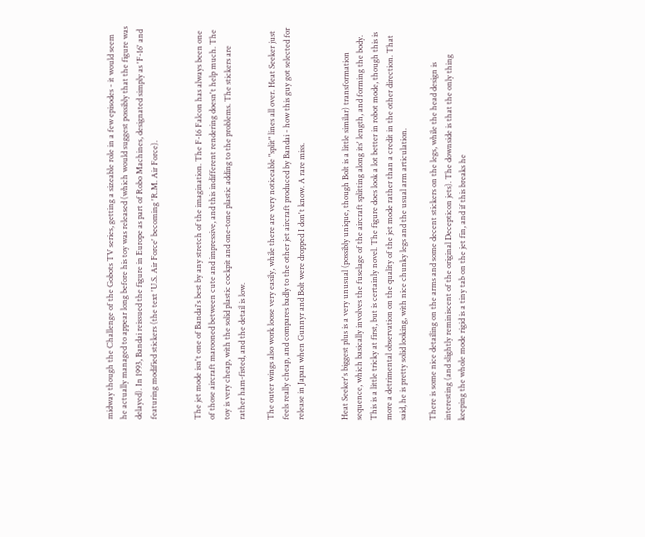midway though the Challenge of the Gobots TV series, getting a sizeable role in a few episodes - it would seem he actually managed to appear long before his toy was released (which would suggest possibly that the figure was delayed). In 1993, Bandai reissued the figure in Europe as part of Robo Machines, designated simply as 'F-16' and featuring modified stickers (the text 'U.S. Air Force' becoming 'R.M. Air Force).


The jet mode isn't one of Bandai's best by any stretch of the imagination. The F-16 Falcon has always been one of those aircraft marooned between cute and impressive, and this indifferent rendering doesn't help much. The toy is very cheap, with the solid plastic cockpit and one-tone plastic adding to the problems. The stickers are rather ham-fisted, and the detail is low.

The outer wings also work loose very easily, while there are very noticeable "split" lines all over. Heat Seeker just feels really cheap, and compares badly to the other jet aircraft produced by Bandai - how this guy got selected for release in Japan when Gunnyr and Bolt were dropped I don't know. A rare miss.


Heat Seeker's biggest plus is a very unusual (possibly unique, though Bolt is a little similar) transformation sequence, which basically involves the fuselage of the aircraft splitting along its' length, and forming the body. This is a little tricky at first, but is certainly novel. The figure does look a lot better in robot mode, though this is more a detrimental observation on the quality of the jet mode rather than a credit in the other direction. That said, he is pretty solid looking, with nice chunky legs and the usual arm articulation.

There is some nice detailing on the arms and some decent stickers on the legs, while the head design is interesting (and slightly reminiscent of the original Decepticon jets). The downside is that the only thing keeping the whole mode rigid is a tiny tab on the jet fin, and if this breaks he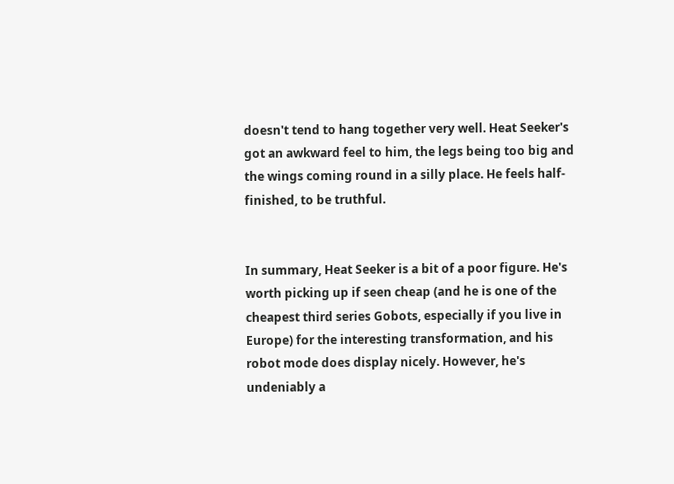doesn't tend to hang together very well. Heat Seeker's got an awkward feel to him, the legs being too big and the wings coming round in a silly place. He feels half-finished, to be truthful.


In summary, Heat Seeker is a bit of a poor figure. He's worth picking up if seen cheap (and he is one of the cheapest third series Gobots, especially if you live in Europe) for the interesting transformation, and his robot mode does display nicely. However, he's undeniably a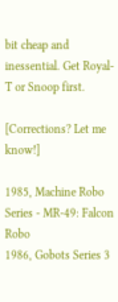bit cheap and inessential. Get Royal-T or Snoop first.

[Corrections? Let me know!]

1985, Machine Robo Series - MR-49: Falcon Robo
1986, Gobots Series 3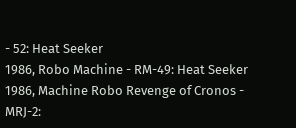- 52: Heat Seeker
1986, Robo Machine - RM-49: Heat Seeker
1986, Machine Robo Revenge of Cronos - MRJ-2: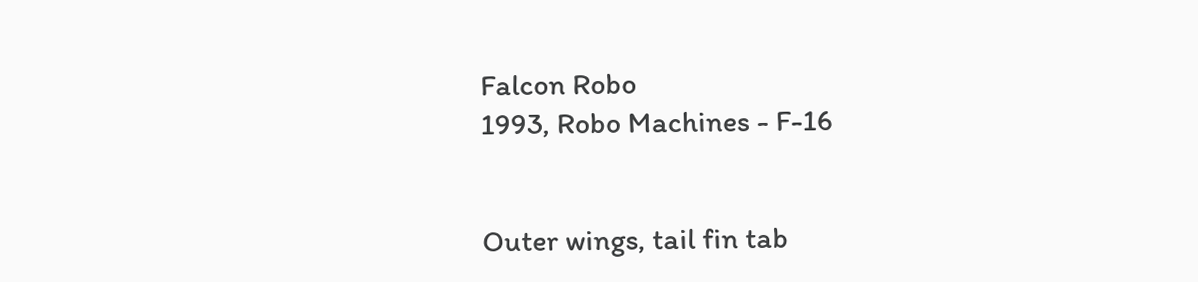Falcon Robo
1993, Robo Machines - F-16


Outer wings, tail fin tab